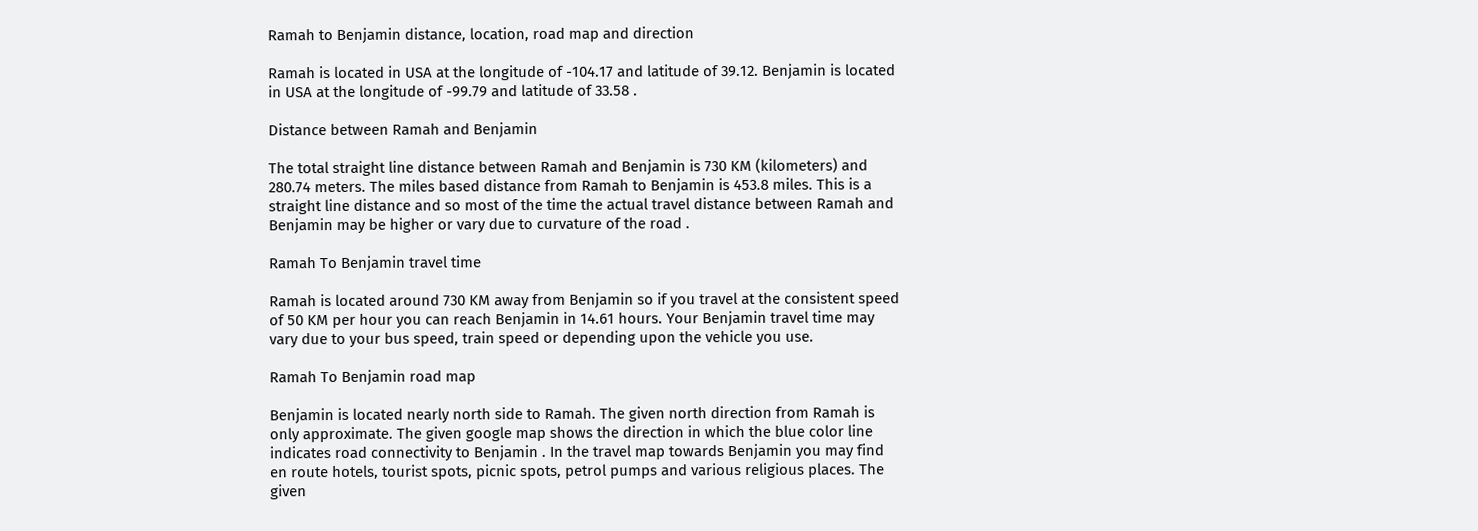Ramah to Benjamin distance, location, road map and direction

Ramah is located in USA at the longitude of -104.17 and latitude of 39.12. Benjamin is located in USA at the longitude of -99.79 and latitude of 33.58 .

Distance between Ramah and Benjamin

The total straight line distance between Ramah and Benjamin is 730 KM (kilometers) and 280.74 meters. The miles based distance from Ramah to Benjamin is 453.8 miles. This is a straight line distance and so most of the time the actual travel distance between Ramah and Benjamin may be higher or vary due to curvature of the road .

Ramah To Benjamin travel time

Ramah is located around 730 KM away from Benjamin so if you travel at the consistent speed of 50 KM per hour you can reach Benjamin in 14.61 hours. Your Benjamin travel time may vary due to your bus speed, train speed or depending upon the vehicle you use.

Ramah To Benjamin road map

Benjamin is located nearly north side to Ramah. The given north direction from Ramah is only approximate. The given google map shows the direction in which the blue color line indicates road connectivity to Benjamin . In the travel map towards Benjamin you may find en route hotels, tourist spots, picnic spots, petrol pumps and various religious places. The given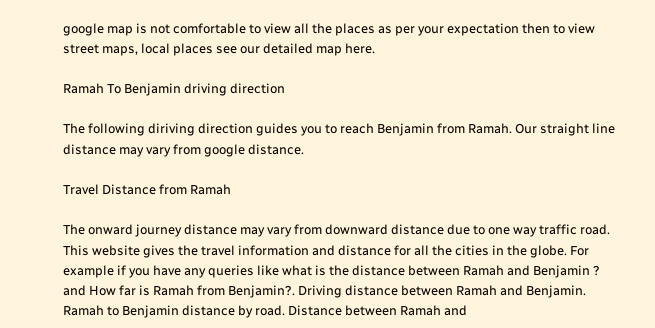google map is not comfortable to view all the places as per your expectation then to view street maps, local places see our detailed map here.

Ramah To Benjamin driving direction

The following diriving direction guides you to reach Benjamin from Ramah. Our straight line distance may vary from google distance.

Travel Distance from Ramah

The onward journey distance may vary from downward distance due to one way traffic road. This website gives the travel information and distance for all the cities in the globe. For example if you have any queries like what is the distance between Ramah and Benjamin ? and How far is Ramah from Benjamin?. Driving distance between Ramah and Benjamin. Ramah to Benjamin distance by road. Distance between Ramah and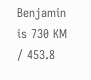Benjamin is 730 KM / 453.8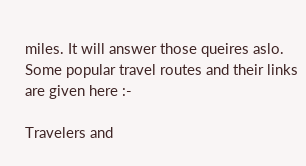miles. It will answer those queires aslo. Some popular travel routes and their links are given here :-

Travelers and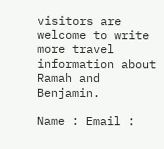visitors are welcome to write more travel information about Ramah and Benjamin.

Name : Email :